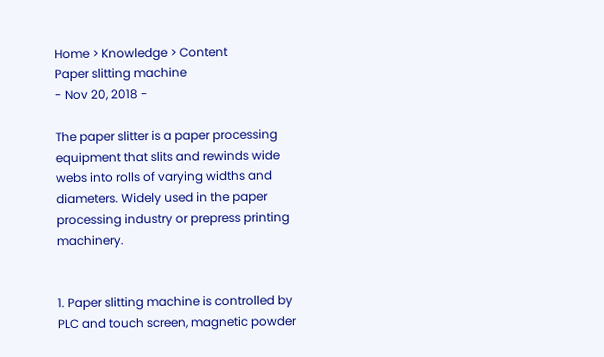Home > Knowledge > Content
Paper slitting machine
- Nov 20, 2018 -

The paper slitter is a paper processing equipment that slits and rewinds wide webs into rolls of varying widths and diameters. Widely used in the paper processing industry or prepress printing machinery.


1. Paper slitting machine is controlled by PLC and touch screen, magnetic powder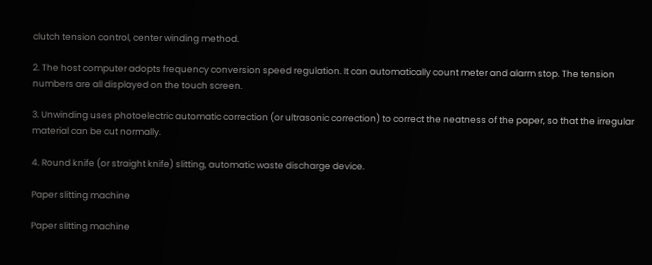clutch tension control, center winding method.

2. The host computer adopts frequency conversion speed regulation. It can automatically count meter and alarm stop. The tension numbers are all displayed on the touch screen.

3. Unwinding uses photoelectric automatic correction (or ultrasonic correction) to correct the neatness of the paper, so that the irregular material can be cut normally.

4. Round knife (or straight knife) slitting, automatic waste discharge device.

Paper slitting machine

Paper slitting machine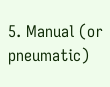5. Manual (or pneumatic)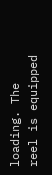loading. The reel is equipped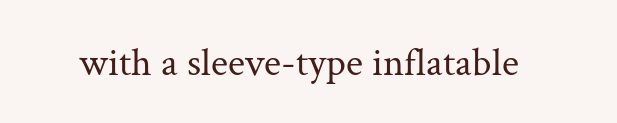with a sleeve-type inflatable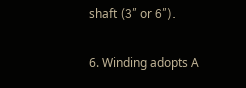shaft (3〞 or 6〞).

6. Winding adopts A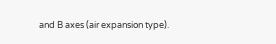and B axes (air expansion type).